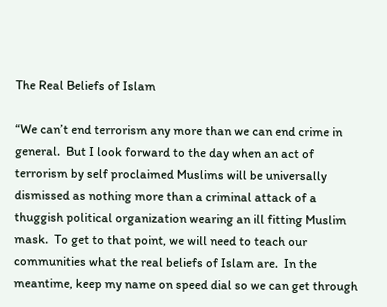The Real Beliefs of Islam

“We can’t end terrorism any more than we can end crime in general.  But I look forward to the day when an act of terrorism by self proclaimed Muslims will be universally dismissed as nothing more than a criminal attack of a thuggish political organization wearing an ill fitting Muslim mask.  To get to that point, we will need to teach our communities what the real beliefs of Islam are.  In the meantime, keep my name on speed dial so we can get through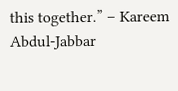this together.” – Kareem Abdul-Jabbar